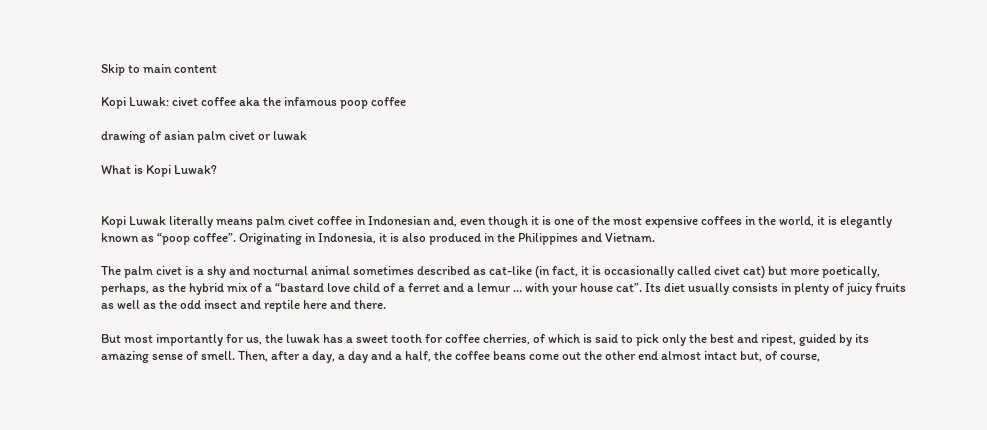Skip to main content

Kopi Luwak: civet coffee aka the infamous poop coffee

drawing of asian palm civet or luwak

What is Kopi Luwak?


Kopi Luwak literally means palm civet coffee in Indonesian and, even though it is one of the most expensive coffees in the world, it is elegantly known as “poop coffee”. Originating in Indonesia, it is also produced in the Philippines and Vietnam.

The palm civet is a shy and nocturnal animal sometimes described as cat-like (in fact, it is occasionally called civet cat) but more poetically, perhaps, as the hybrid mix of a “bastard love child of a ferret and a lemur … with your house cat”. Its diet usually consists in plenty of juicy fruits as well as the odd insect and reptile here and there.

But most importantly for us, the luwak has a sweet tooth for coffee cherries, of which is said to pick only the best and ripest, guided by its amazing sense of smell. Then, after a day, a day and a half, the coffee beans come out the other end almost intact but, of course,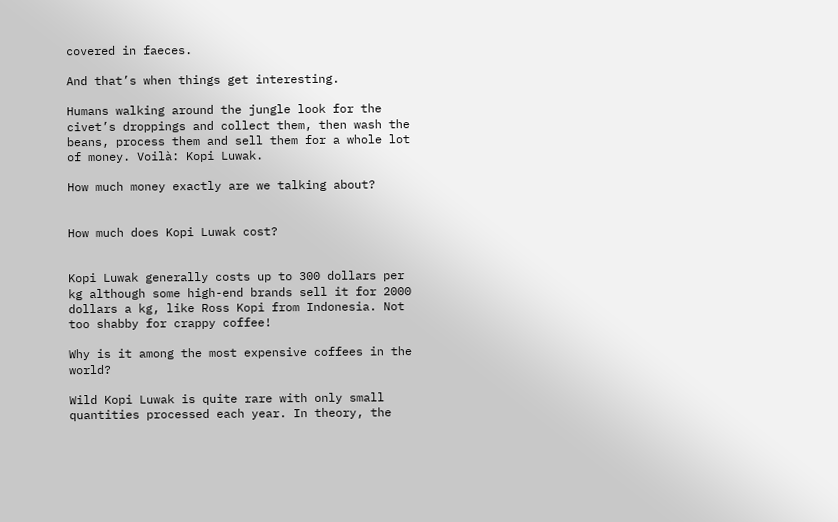covered in faeces.

And that’s when things get interesting.

Humans walking around the jungle look for the civet’s droppings and collect them, then wash the beans, process them and sell them for a whole lot of money. Voilà: Kopi Luwak.

How much money exactly are we talking about?


How much does Kopi Luwak cost?


Kopi Luwak generally costs up to 300 dollars per kg although some high-end brands sell it for 2000 dollars a kg, like Ross Kopi from Indonesia. Not too shabby for crappy coffee!

Why is it among the most expensive coffees in the world?

Wild Kopi Luwak is quite rare with only small quantities processed each year. In theory, the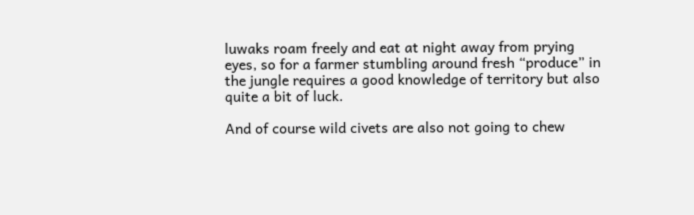luwaks roam freely and eat at night away from prying eyes, so for a farmer stumbling around fresh “produce” in the jungle requires a good knowledge of territory but also quite a bit of luck.

And of course wild civets are also not going to chew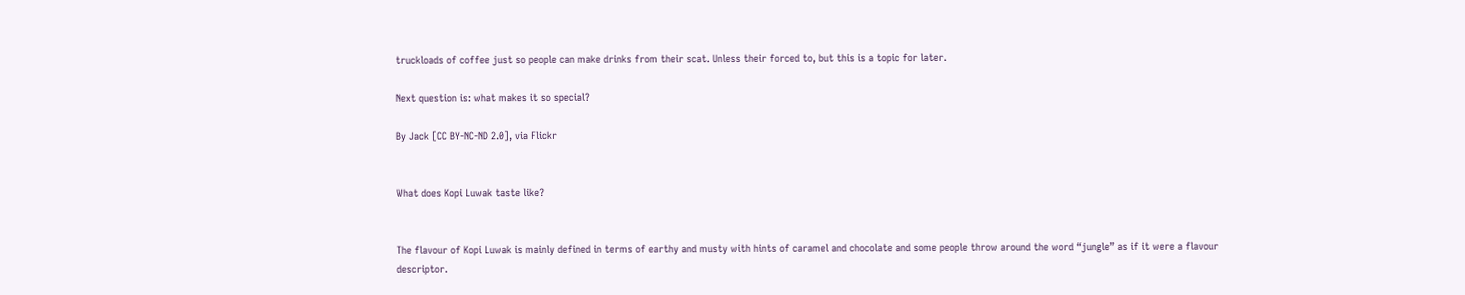truckloads of coffee just so people can make drinks from their scat. Unless their forced to, but this is a topic for later.

Next question is: what makes it so special?

By Jack [CC BY-NC-ND 2.0], via Flickr


What does Kopi Luwak taste like?


The flavour of Kopi Luwak is mainly defined in terms of earthy and musty with hints of caramel and chocolate and some people throw around the word “jungle” as if it were a flavour descriptor.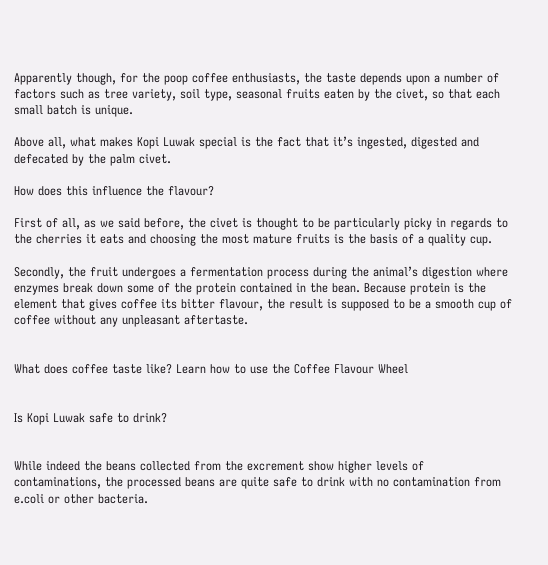Apparently though, for the poop coffee enthusiasts, the taste depends upon a number of factors such as tree variety, soil type, seasonal fruits eaten by the civet, so that each small batch is unique.

Above all, what makes Kopi Luwak special is the fact that it’s ingested, digested and defecated by the palm civet.

How does this influence the flavour?

First of all, as we said before, the civet is thought to be particularly picky in regards to the cherries it eats and choosing the most mature fruits is the basis of a quality cup.

Secondly, the fruit undergoes a fermentation process during the animal’s digestion where enzymes break down some of the protein contained in the bean. Because protein is the element that gives coffee its bitter flavour, the result is supposed to be a smooth cup of coffee without any unpleasant aftertaste.


What does coffee taste like? Learn how to use the Coffee Flavour Wheel


Is Kopi Luwak safe to drink?


While indeed the beans collected from the excrement show higher levels of contaminations, the processed beans are quite safe to drink with no contamination from e.coli or other bacteria.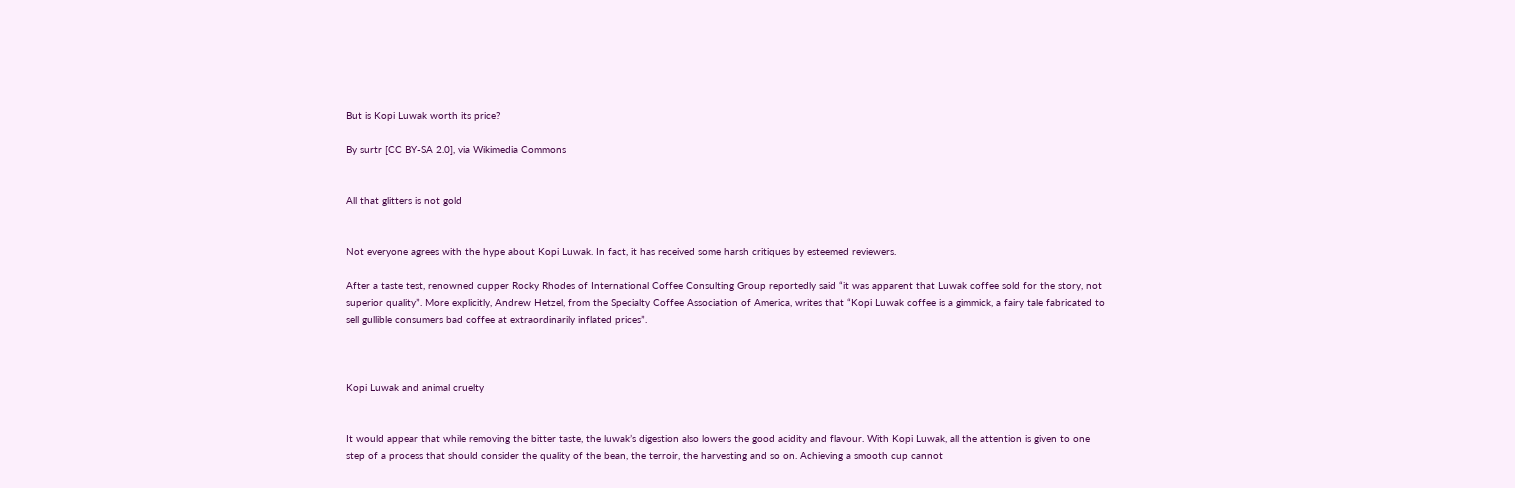But is Kopi Luwak worth its price?

By surtr [CC BY-SA 2.0], via Wikimedia Commons


All that glitters is not gold


Not everyone agrees with the hype about Kopi Luwak. In fact, it has received some harsh critiques by esteemed reviewers.

After a taste test, renowned cupper Rocky Rhodes of International Coffee Consulting Group reportedly said “it was apparent that Luwak coffee sold for the story, not superior quality”. More explicitly, Andrew Hetzel, from the Specialty Coffee Association of America, writes that “Kopi Luwak coffee is a gimmick, a fairy tale fabricated to sell gullible consumers bad coffee at extraordinarily inflated prices”.



Kopi Luwak and animal cruelty


It would appear that while removing the bitter taste, the luwak’s digestion also lowers the good acidity and flavour. With Kopi Luwak, all the attention is given to one step of a process that should consider the quality of the bean, the terroir, the harvesting and so on. Achieving a smooth cup cannot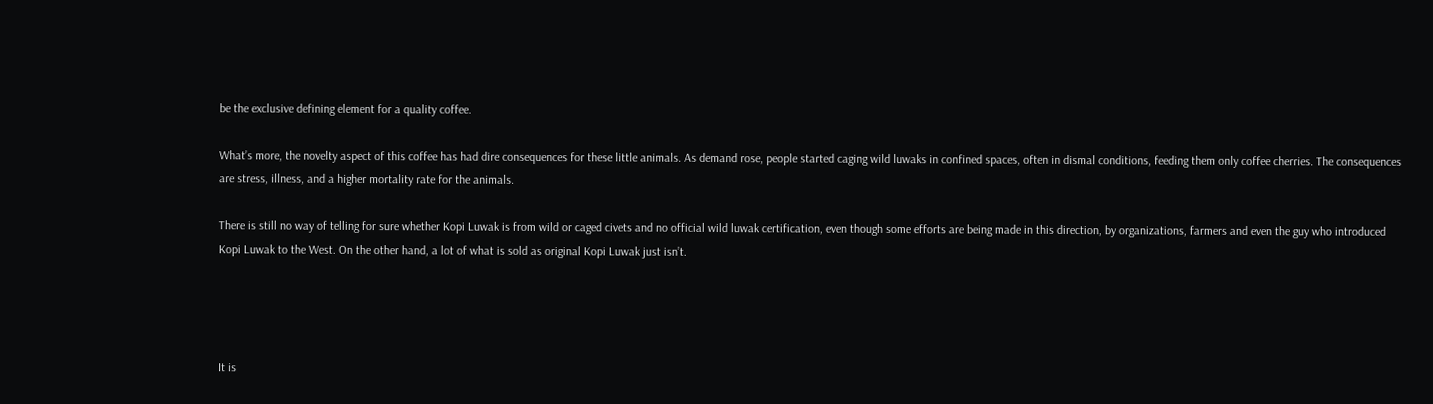be the exclusive defining element for a quality coffee.

What’s more, the novelty aspect of this coffee has had dire consequences for these little animals. As demand rose, people started caging wild luwaks in confined spaces, often in dismal conditions, feeding them only coffee cherries. The consequences are stress, illness, and a higher mortality rate for the animals.

There is still no way of telling for sure whether Kopi Luwak is from wild or caged civets and no official wild luwak certification, even though some efforts are being made in this direction, by organizations, farmers and even the guy who introduced Kopi Luwak to the West. On the other hand, a lot of what is sold as original Kopi Luwak just isn’t.




It is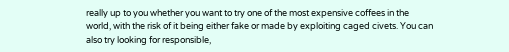really up to you whether you want to try one of the most expensive coffees in the world, with the risk of it being either fake or made by exploiting caged civets. You can also try looking for responsible,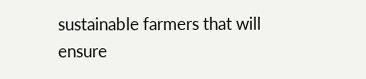sustainable farmers that will ensure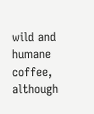wild and humane coffee, although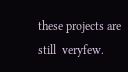these projects are still  veryfew.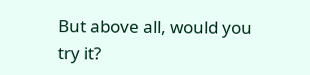But above all, would you try it?